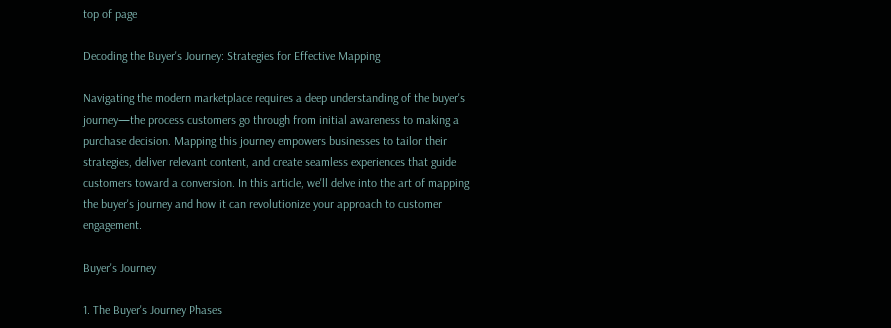top of page

Decoding the Buyer's Journey: Strategies for Effective Mapping

Navigating the modern marketplace requires a deep understanding of the buyer's journey—the process customers go through from initial awareness to making a purchase decision. Mapping this journey empowers businesses to tailor their strategies, deliver relevant content, and create seamless experiences that guide customers toward a conversion. In this article, we'll delve into the art of mapping the buyer's journey and how it can revolutionize your approach to customer engagement.

Buyer's Journey

1. The Buyer's Journey Phases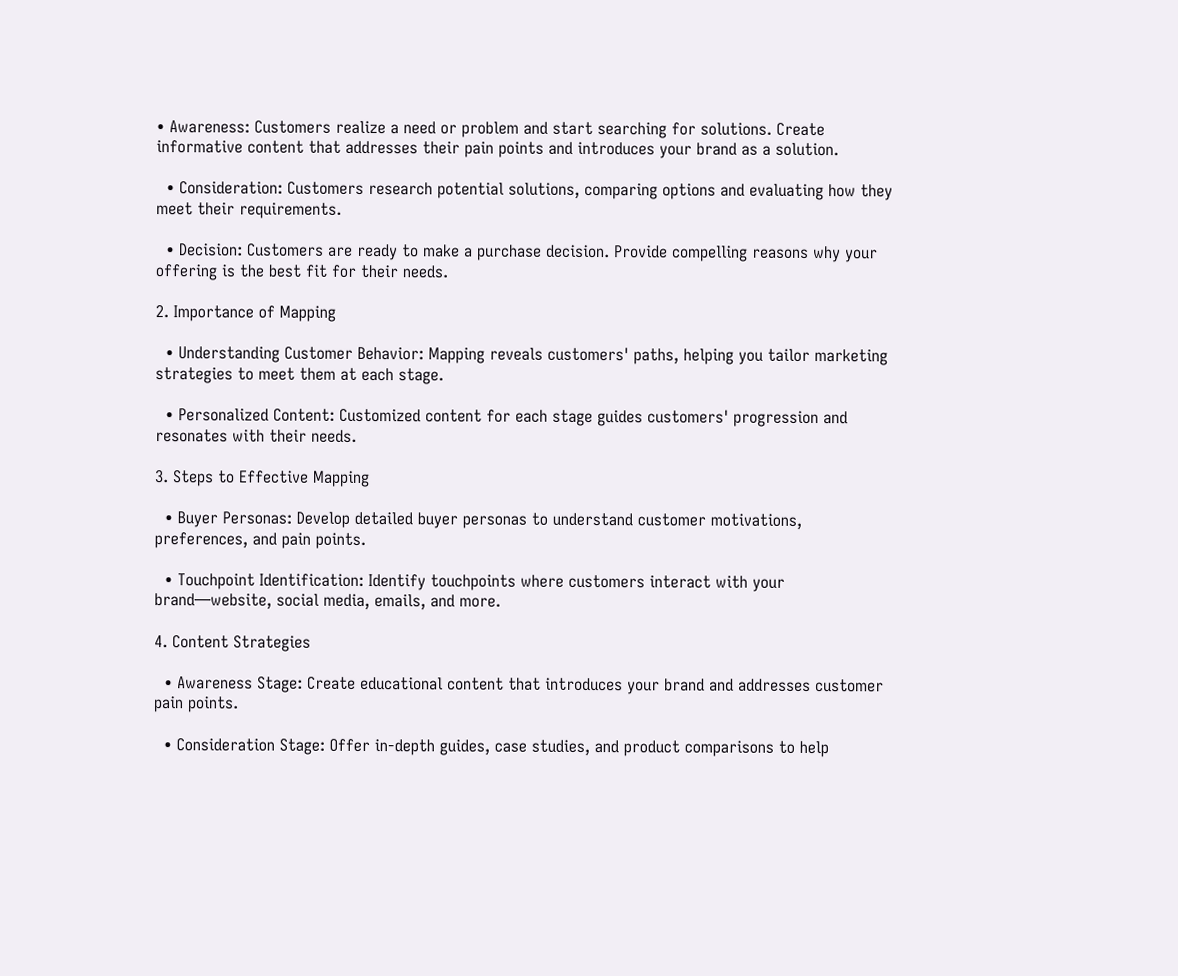• Awareness: Customers realize a need or problem and start searching for solutions. Create informative content that addresses their pain points and introduces your brand as a solution.

  • Consideration: Customers research potential solutions, comparing options and evaluating how they meet their requirements.

  • Decision: Customers are ready to make a purchase decision. Provide compelling reasons why your offering is the best fit for their needs.

2. Importance of Mapping

  • Understanding Customer Behavior: Mapping reveals customers' paths, helping you tailor marketing strategies to meet them at each stage.

  • Personalized Content: Customized content for each stage guides customers' progression and resonates with their needs.

3. Steps to Effective Mapping

  • Buyer Personas: Develop detailed buyer personas to understand customer motivations, preferences, and pain points.

  • Touchpoint Identification: Identify touchpoints where customers interact with your brand—website, social media, emails, and more.

4. Content Strategies

  • Awareness Stage: Create educational content that introduces your brand and addresses customer pain points.

  • Consideration Stage: Offer in-depth guides, case studies, and product comparisons to help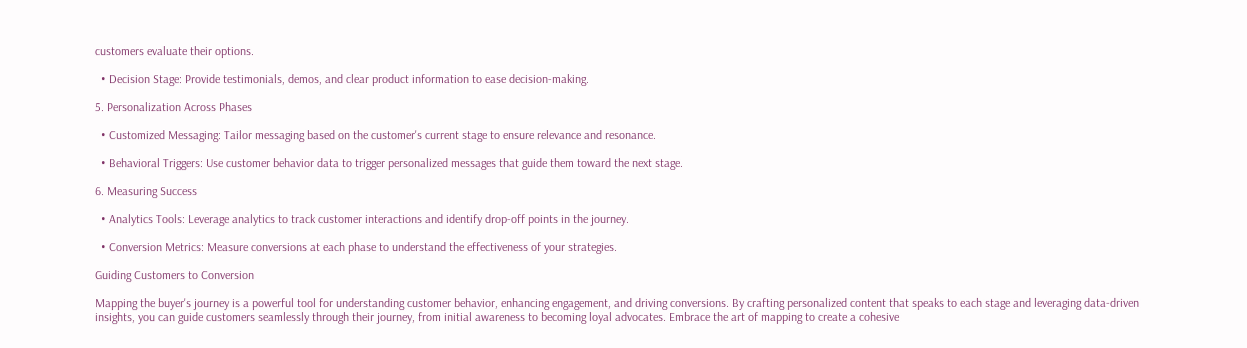customers evaluate their options.

  • Decision Stage: Provide testimonials, demos, and clear product information to ease decision-making.

5. Personalization Across Phases

  • Customized Messaging: Tailor messaging based on the customer's current stage to ensure relevance and resonance.

  • Behavioral Triggers: Use customer behavior data to trigger personalized messages that guide them toward the next stage.

6. Measuring Success

  • Analytics Tools: Leverage analytics to track customer interactions and identify drop-off points in the journey.

  • Conversion Metrics: Measure conversions at each phase to understand the effectiveness of your strategies.

Guiding Customers to Conversion

Mapping the buyer's journey is a powerful tool for understanding customer behavior, enhancing engagement, and driving conversions. By crafting personalized content that speaks to each stage and leveraging data-driven insights, you can guide customers seamlessly through their journey, from initial awareness to becoming loyal advocates. Embrace the art of mapping to create a cohesive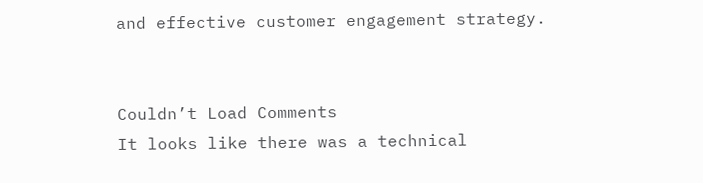and effective customer engagement strategy.


Couldn’t Load Comments
It looks like there was a technical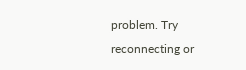problem. Try reconnecting or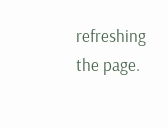refreshing the page.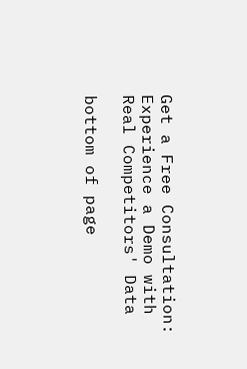Get a Free Consultation: Experience a Demo with Real Competitors' Data

bottom of page